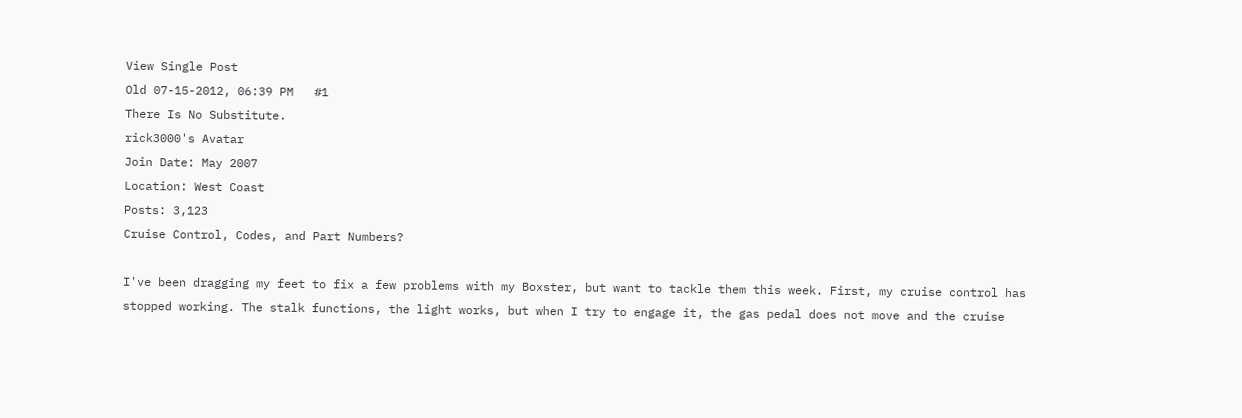View Single Post
Old 07-15-2012, 06:39 PM   #1
There Is No Substitute.
rick3000's Avatar
Join Date: May 2007
Location: West Coast
Posts: 3,123
Cruise Control, Codes, and Part Numbers?

I've been dragging my feet to fix a few problems with my Boxster, but want to tackle them this week. First, my cruise control has stopped working. The stalk functions, the light works, but when I try to engage it, the gas pedal does not move and the cruise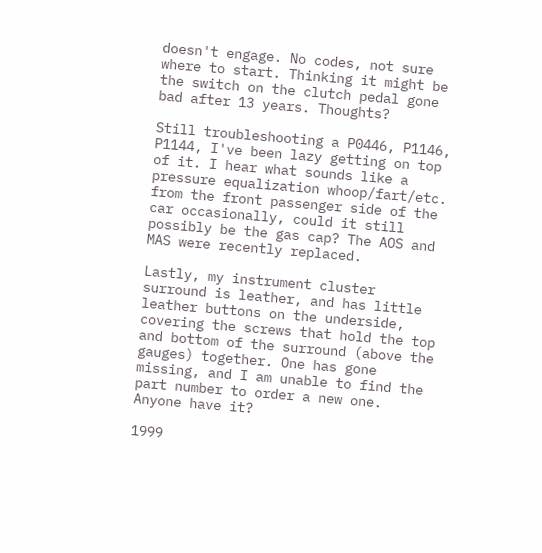doesn't engage. No codes, not sure where to start. Thinking it might be the switch on the clutch pedal gone bad after 13 years. Thoughts?

Still troubleshooting a P0446, P1146, P1144, I've been lazy getting on top of it. I hear what sounds like a pressure equalization whoop/fart/etc. from the front passenger side of the car occasionally, could it still possibly be the gas cap? The AOS and MAS were recently replaced.

Lastly, my instrument cluster surround is leather, and has little leather buttons on the underside, covering the screws that hold the top and bottom of the surround (above the gauges) together. One has gone missing, and I am unable to find the part number to order a new one. Anyone have it?

1999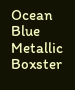Ocean Blue Metallic Boxster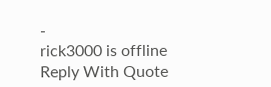-
rick3000 is offline   Reply With Quote